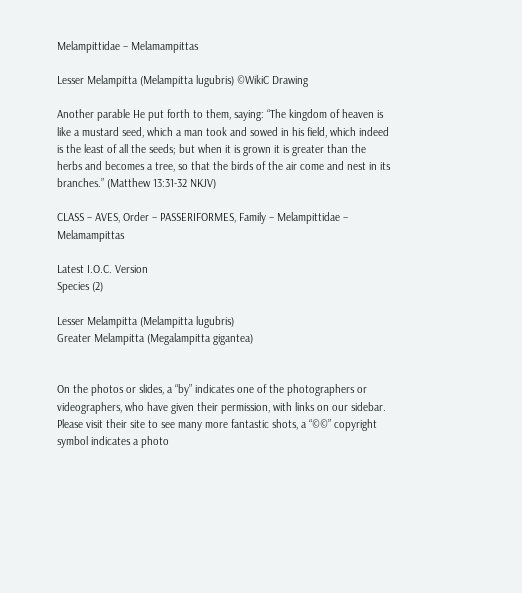Melampittidae – Melamampittas

Lesser Melampitta (Melampitta lugubris) ©WikiC Drawing

Another parable He put forth to them, saying: “The kingdom of heaven is like a mustard seed, which a man took and sowed in his field, which indeed is the least of all the seeds; but when it is grown it is greater than the herbs and becomes a tree, so that the birds of the air come and nest in its branches.” (Matthew 13:31-32 NKJV)

CLASS – AVES, Order – PASSERIFORMES, Family – Melampittidae – Melamampittas

Latest I.O.C. Version
Species (2)

Lesser Melampitta (Melampitta lugubris)
Greater Melampitta (Megalampitta gigantea)


On the photos or slides, a “by” indicates one of the photographers or videographers, who have given their permission, with links on our sidebar. Please visit their site to see many more fantastic shots, a “©©” copyright symbol indicates a photo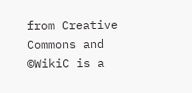from Creative Commons and ©WikiC is a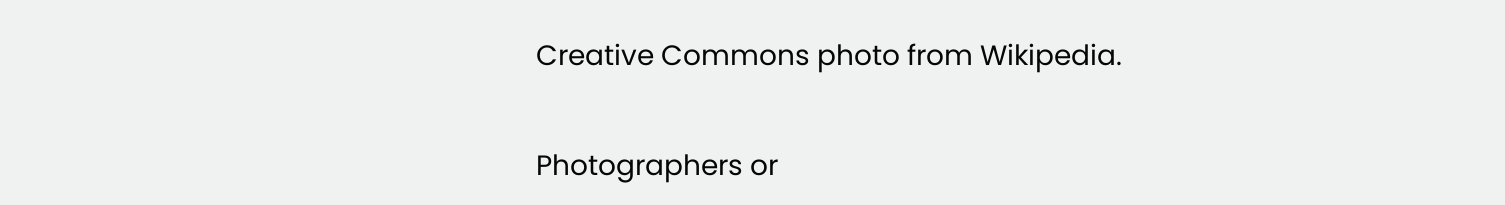Creative Commons photo from Wikipedia.

Photographers or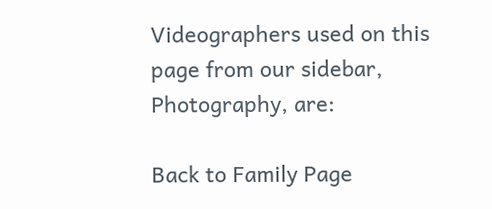Videographers used on this page from our sidebar, Photography, are:

Back to Family Page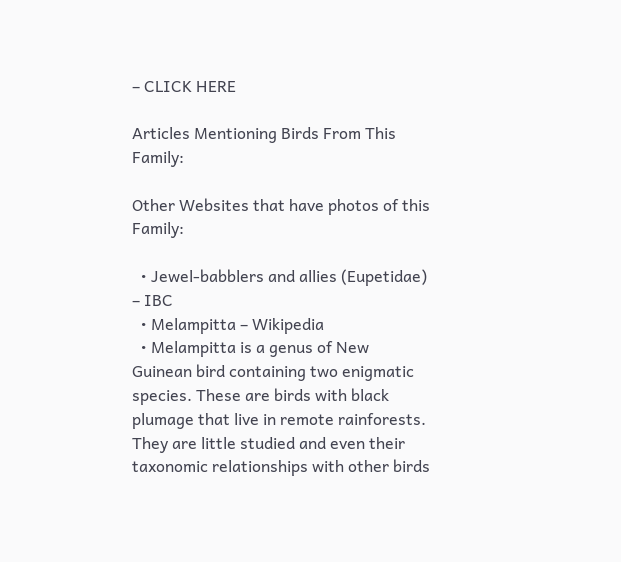– CLICK HERE

Articles Mentioning Birds From This Family:

Other Websites that have photos of this Family:

  • Jewel-babblers and allies (Eupetidae) – IBC
  • Melampitta – Wikipedia
  • Melampitta is a genus of New Guinean bird containing two enigmatic species. These are birds with black plumage that live in remote rainforests. They are little studied and even their taxonomic relationships with other birds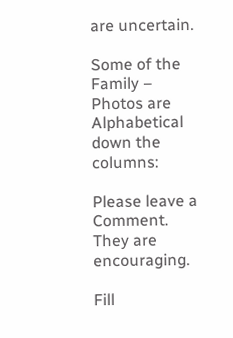are uncertain.

Some of the Family – Photos are Alphabetical down the columns:

Please leave a Comment. They are encouraging.

Fill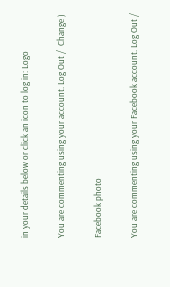in your details below or click an icon to log in: Logo

You are commenting using your account. Log Out /  Change )

Facebook photo

You are commenting using your Facebook account. Log Out /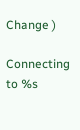Change )

Connecting to %s